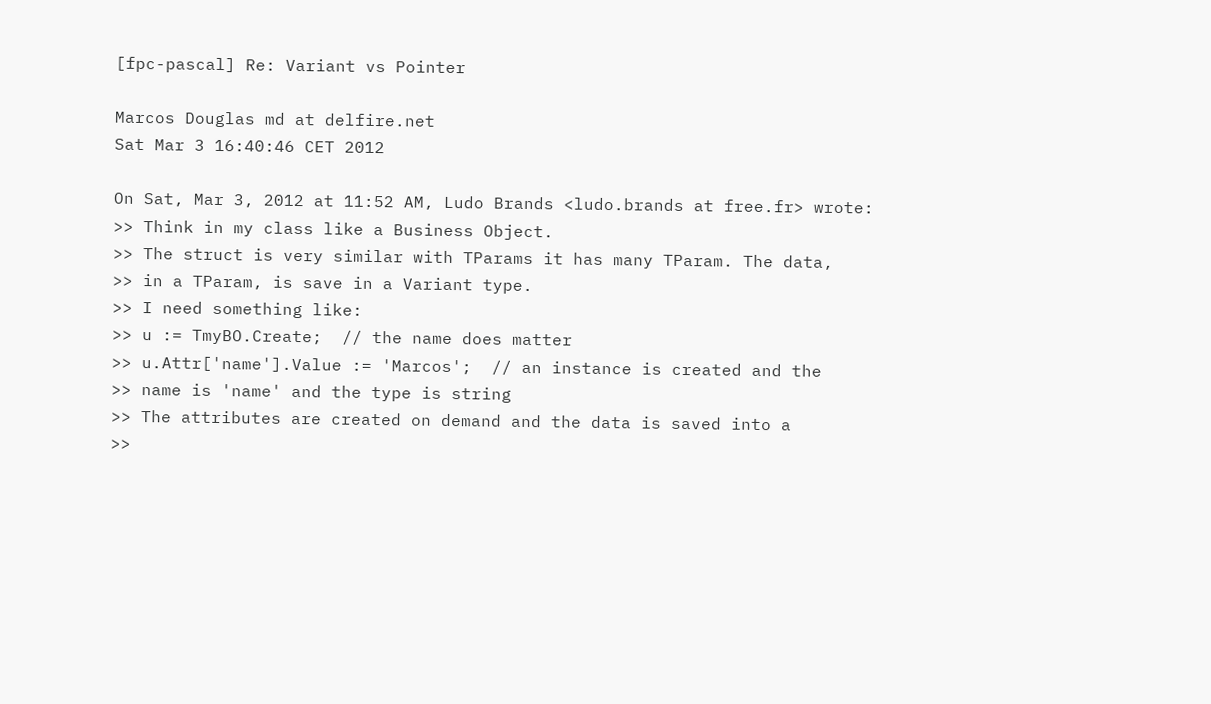[fpc-pascal] Re: Variant vs Pointer

Marcos Douglas md at delfire.net
Sat Mar 3 16:40:46 CET 2012

On Sat, Mar 3, 2012 at 11:52 AM, Ludo Brands <ludo.brands at free.fr> wrote:
>> Think in my class like a Business Object.
>> The struct is very similar with TParams it has many TParam. The data,
>> in a TParam, is save in a Variant type.
>> I need something like:
>> u := TmyBO.Create;  // the name does matter
>> u.Attr['name'].Value := 'Marcos';  // an instance is created and the
>> name is 'name' and the type is string
>> The attributes are created on demand and the data is saved into a
>>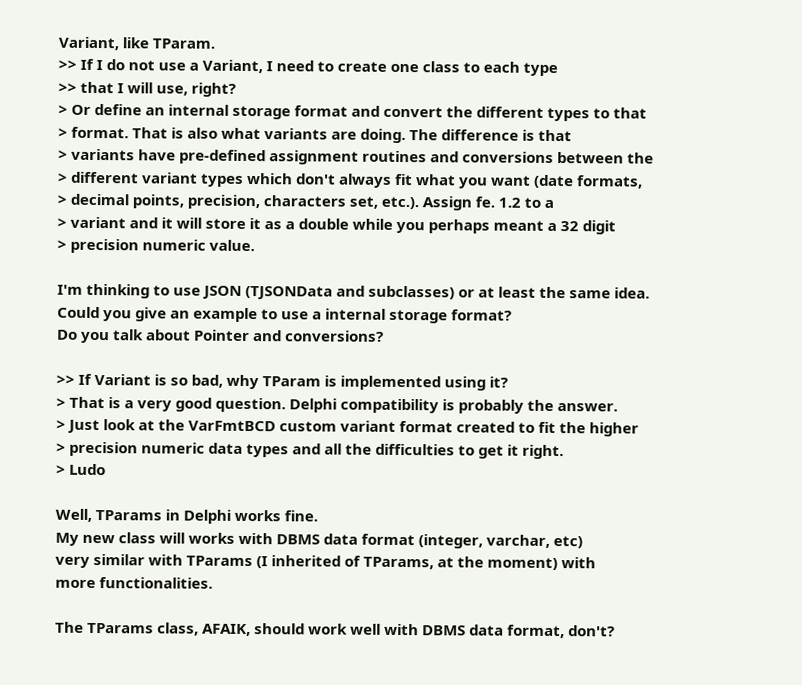Variant, like TParam.
>> If I do not use a Variant, I need to create one class to each type
>> that I will use, right?
> Or define an internal storage format and convert the different types to that
> format. That is also what variants are doing. The difference is that
> variants have pre-defined assignment routines and conversions between the
> different variant types which don't always fit what you want (date formats,
> decimal points, precision, characters set, etc.). Assign fe. 1.2 to a
> variant and it will store it as a double while you perhaps meant a 32 digit
> precision numeric value.

I'm thinking to use JSON (TJSONData and subclasses) or at least the same idea.
Could you give an example to use a internal storage format?
Do you talk about Pointer and conversions?

>> If Variant is so bad, why TParam is implemented using it?
> That is a very good question. Delphi compatibility is probably the answer.
> Just look at the VarFmtBCD custom variant format created to fit the higher
> precision numeric data types and all the difficulties to get it right.
> Ludo

Well, TParams in Delphi works fine.
My new class will works with DBMS data format (integer, varchar, etc)
very similar with TParams (I inherited of TParams, at the moment) with
more functionalities.

The TParams class, AFAIK, should work well with DBMS data format, don't?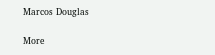Marcos Douglas

More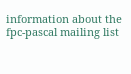information about the fpc-pascal mailing list